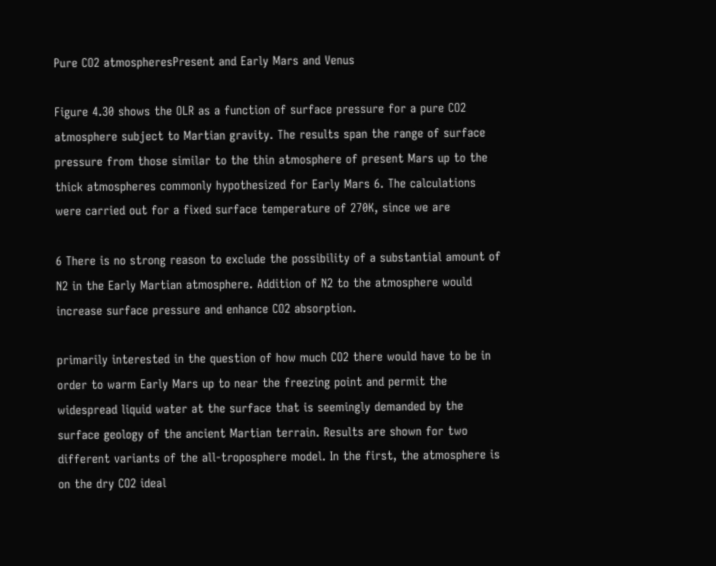Pure CO2 atmospheresPresent and Early Mars and Venus

Figure 4.30 shows the OLR as a function of surface pressure for a pure CO2 atmosphere subject to Martian gravity. The results span the range of surface pressure from those similar to the thin atmosphere of present Mars up to the thick atmospheres commonly hypothesized for Early Mars 6. The calculations were carried out for a fixed surface temperature of 270K, since we are

6 There is no strong reason to exclude the possibility of a substantial amount of N2 in the Early Martian atmosphere. Addition of N2 to the atmosphere would increase surface pressure and enhance CO2 absorption.

primarily interested in the question of how much CO2 there would have to be in order to warm Early Mars up to near the freezing point and permit the widespread liquid water at the surface that is seemingly demanded by the surface geology of the ancient Martian terrain. Results are shown for two different variants of the all-troposphere model. In the first, the atmosphere is on the dry CO2 ideal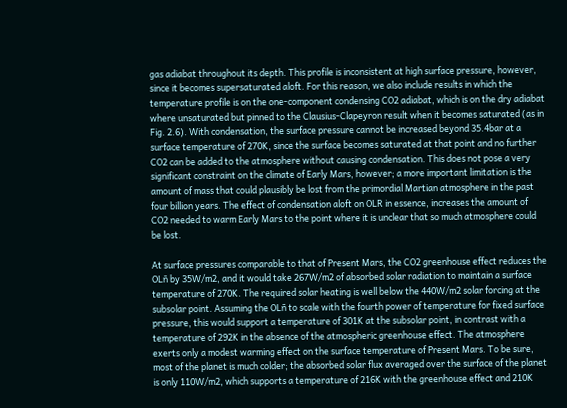gas adiabat throughout its depth. This profile is inconsistent at high surface pressure, however, since it becomes supersaturated aloft. For this reason, we also include results in which the temperature profile is on the one-component condensing CO2 adiabat, which is on the dry adiabat where unsaturated but pinned to the Clausius-Clapeyron result when it becomes saturated (as in Fig. 2.6). With condensation, the surface pressure cannot be increased beyond 35.4bar at a surface temperature of 270K, since the surface becomes saturated at that point and no further CO2 can be added to the atmosphere without causing condensation. This does not pose a very significant constraint on the climate of Early Mars, however; a more important limitation is the amount of mass that could plausibly be lost from the primordial Martian atmosphere in the past four billion years. The effect of condensation aloft on OLR in essence, increases the amount of CO2 needed to warm Early Mars to the point where it is unclear that so much atmosphere could be lost.

At surface pressures comparable to that of Present Mars, the CO2 greenhouse effect reduces the OLñ by 35W/m2, and it would take 267W/m2 of absorbed solar radiation to maintain a surface temperature of 270K. The required solar heating is well below the 440W/m2 solar forcing at the subsolar point. Assuming the OLñ to scale with the fourth power of temperature for fixed surface pressure, this would support a temperature of 301K at the subsolar point, in contrast with a temperature of 292K in the absence of the atmospheric greenhouse effect. The atmosphere exerts only a modest warming effect on the surface temperature of Present Mars. To be sure, most of the planet is much colder; the absorbed solar flux averaged over the surface of the planet is only 110W/m2, which supports a temperature of 216K with the greenhouse effect and 210K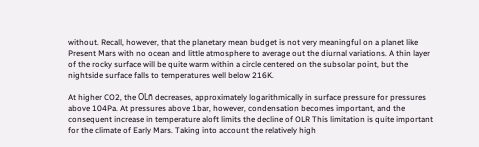without. Recall, however, that the planetary mean budget is not very meaningful on a planet like Present Mars with no ocean and little atmosphere to average out the diurnal variations. A thin layer of the rocky surface will be quite warm within a circle centered on the subsolar point, but the nightside surface falls to temperatures well below 216K.

At higher CO2, the OLñ decreases, approximately logarithmically in surface pressure for pressures above 104Pa. At pressures above 1bar, however, condensation becomes important, and the consequent increase in temperature aloft limits the decline of OLR This limitation is quite important for the climate of Early Mars. Taking into account the relatively high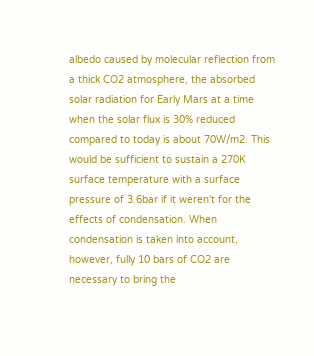albedo caused by molecular reflection from a thick CO2 atmosphere, the absorbed solar radiation for Early Mars at a time when the solar flux is 30% reduced compared to today is about 70W/m2. This would be sufficient to sustain a 270K surface temperature with a surface pressure of 3.6bar if it weren't for the effects of condensation. When condensation is taken into account, however, fully 10 bars of CO2 are necessary to bring the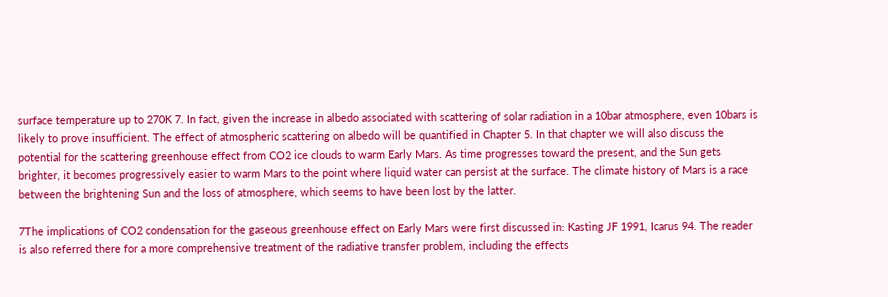surface temperature up to 270K 7. In fact, given the increase in albedo associated with scattering of solar radiation in a 10bar atmosphere, even 10bars is likely to prove insufficient. The effect of atmospheric scattering on albedo will be quantified in Chapter 5. In that chapter we will also discuss the potential for the scattering greenhouse effect from CO2 ice clouds to warm Early Mars. As time progresses toward the present, and the Sun gets brighter, it becomes progressively easier to warm Mars to the point where liquid water can persist at the surface. The climate history of Mars is a race between the brightening Sun and the loss of atmosphere, which seems to have been lost by the latter.

7The implications of CO2 condensation for the gaseous greenhouse effect on Early Mars were first discussed in: Kasting JF 1991, Icarus 94. The reader is also referred there for a more comprehensive treatment of the radiative transfer problem, including the effects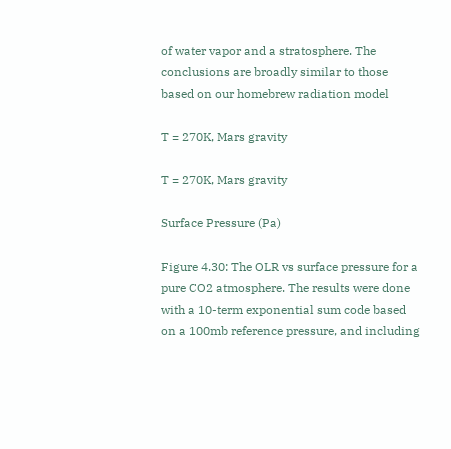of water vapor and a stratosphere. The conclusions are broadly similar to those based on our homebrew radiation model

T = 270K, Mars gravity

T = 270K, Mars gravity

Surface Pressure (Pa)

Figure 4.30: The OLR vs surface pressure for a pure CO2 atmosphere. The results were done with a 10-term exponential sum code based on a 100mb reference pressure, and including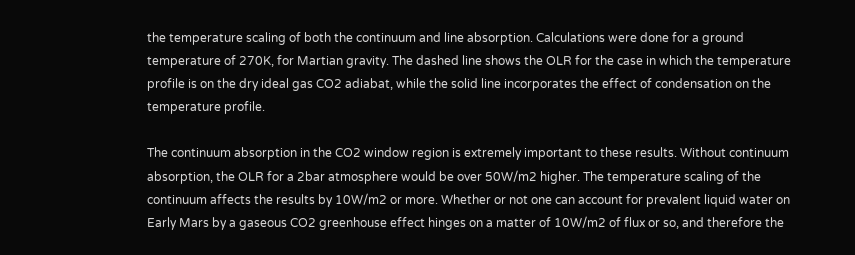the temperature scaling of both the continuum and line absorption. Calculations were done for a ground temperature of 270K, for Martian gravity. The dashed line shows the OLR for the case in which the temperature profile is on the dry ideal gas CO2 adiabat, while the solid line incorporates the effect of condensation on the temperature profile.

The continuum absorption in the CO2 window region is extremely important to these results. Without continuum absorption, the OLR for a 2bar atmosphere would be over 50W/m2 higher. The temperature scaling of the continuum affects the results by 10W/m2 or more. Whether or not one can account for prevalent liquid water on Early Mars by a gaseous CO2 greenhouse effect hinges on a matter of 10W/m2 of flux or so, and therefore the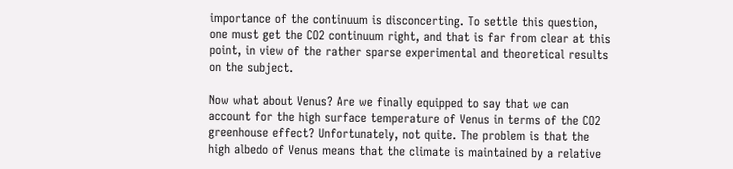importance of the continuum is disconcerting. To settle this question, one must get the CO2 continuum right, and that is far from clear at this point, in view of the rather sparse experimental and theoretical results on the subject.

Now what about Venus? Are we finally equipped to say that we can account for the high surface temperature of Venus in terms of the CO2 greenhouse effect? Unfortunately, not quite. The problem is that the high albedo of Venus means that the climate is maintained by a relative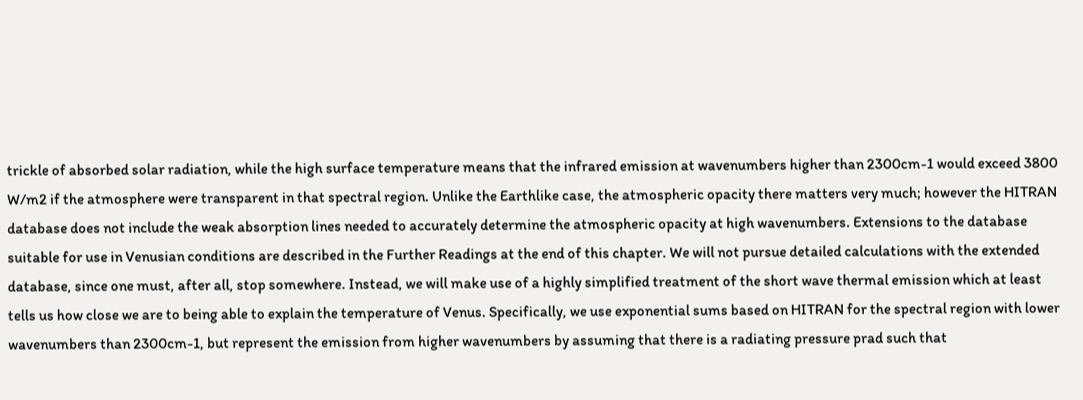trickle of absorbed solar radiation, while the high surface temperature means that the infrared emission at wavenumbers higher than 2300cm-1 would exceed 3800 W/m2 if the atmosphere were transparent in that spectral region. Unlike the Earthlike case, the atmospheric opacity there matters very much; however the HITRAN database does not include the weak absorption lines needed to accurately determine the atmospheric opacity at high wavenumbers. Extensions to the database suitable for use in Venusian conditions are described in the Further Readings at the end of this chapter. We will not pursue detailed calculations with the extended database, since one must, after all, stop somewhere. Instead, we will make use of a highly simplified treatment of the short wave thermal emission which at least tells us how close we are to being able to explain the temperature of Venus. Specifically, we use exponential sums based on HITRAN for the spectral region with lower wavenumbers than 2300cm-1, but represent the emission from higher wavenumbers by assuming that there is a radiating pressure prad such that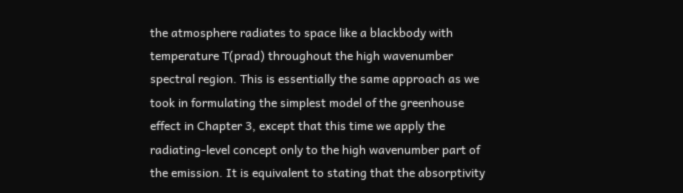the atmosphere radiates to space like a blackbody with temperature T(prad) throughout the high wavenumber spectral region. This is essentially the same approach as we took in formulating the simplest model of the greenhouse effect in Chapter 3, except that this time we apply the radiating-level concept only to the high wavenumber part of the emission. It is equivalent to stating that the absorptivity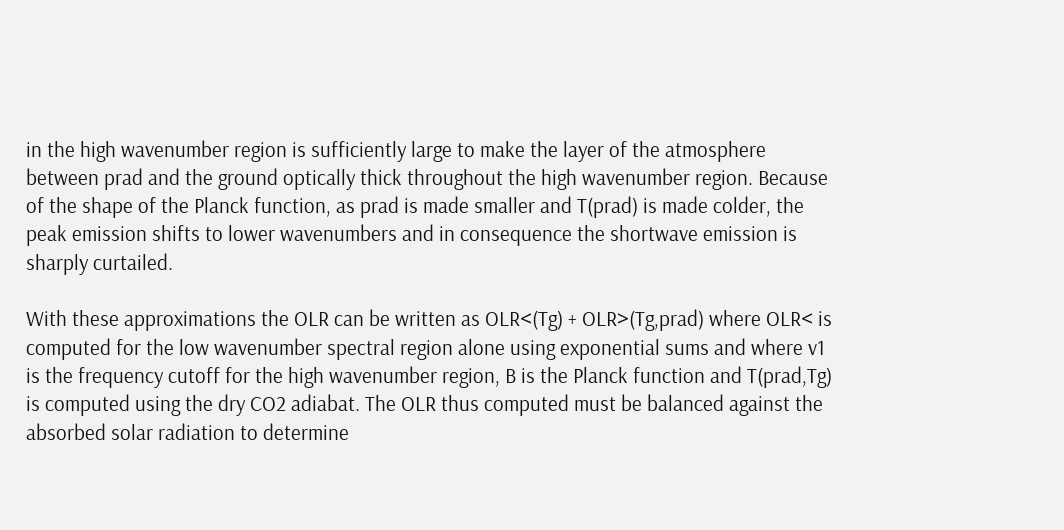in the high wavenumber region is sufficiently large to make the layer of the atmosphere between prad and the ground optically thick throughout the high wavenumber region. Because of the shape of the Planck function, as prad is made smaller and T(prad) is made colder, the peak emission shifts to lower wavenumbers and in consequence the shortwave emission is sharply curtailed.

With these approximations the OLR can be written as OLR<(Tg) + OLR>(Tg,prad) where OLR< is computed for the low wavenumber spectral region alone using exponential sums and where v1 is the frequency cutoff for the high wavenumber region, B is the Planck function and T(prad,Tg) is computed using the dry CO2 adiabat. The OLR thus computed must be balanced against the absorbed solar radiation to determine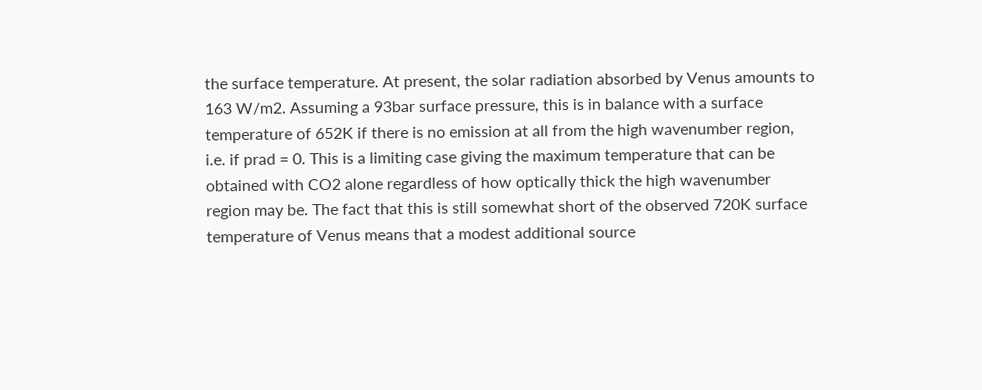the surface temperature. At present, the solar radiation absorbed by Venus amounts to 163 W/m2. Assuming a 93bar surface pressure, this is in balance with a surface temperature of 652K if there is no emission at all from the high wavenumber region, i.e. if prad = 0. This is a limiting case giving the maximum temperature that can be obtained with CO2 alone regardless of how optically thick the high wavenumber region may be. The fact that this is still somewhat short of the observed 720K surface temperature of Venus means that a modest additional source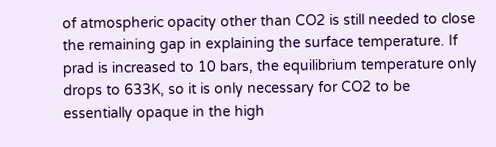of atmospheric opacity other than CO2 is still needed to close the remaining gap in explaining the surface temperature. If prad is increased to 10 bars, the equilibrium temperature only drops to 633K, so it is only necessary for CO2 to be essentially opaque in the high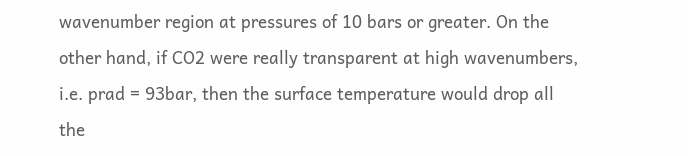wavenumber region at pressures of 10 bars or greater. On the other hand, if CO2 were really transparent at high wavenumbers, i.e. prad = 93bar, then the surface temperature would drop all the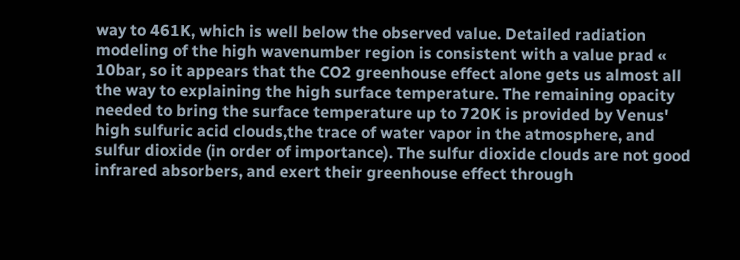way to 461K, which is well below the observed value. Detailed radiation modeling of the high wavenumber region is consistent with a value prad « 10bar, so it appears that the CO2 greenhouse effect alone gets us almost all the way to explaining the high surface temperature. The remaining opacity needed to bring the surface temperature up to 720K is provided by Venus' high sulfuric acid clouds,the trace of water vapor in the atmosphere, and sulfur dioxide (in order of importance). The sulfur dioxide clouds are not good infrared absorbers, and exert their greenhouse effect through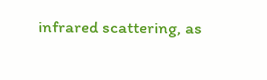infrared scattering, as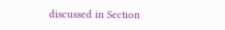discussed in Section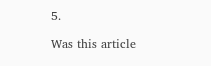5.

Was this article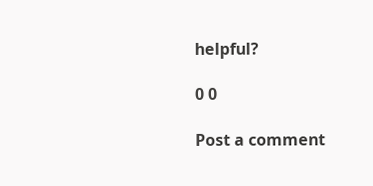helpful?

0 0

Post a comment